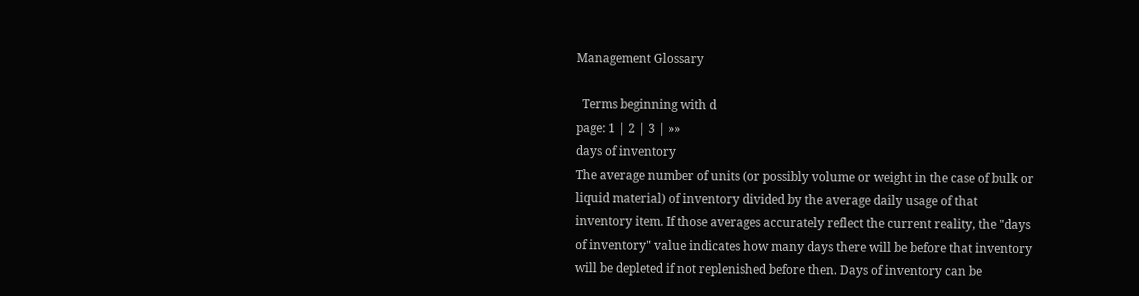Management Glossary

  Terms beginning with d
page: 1 | 2 | 3 | »»
days of inventory
The average number of units (or possibly volume or weight in the case of bulk or liquid material) of inventory divided by the average daily usage of that inventory item. If those averages accurately reflect the current reality, the "days of inventory" value indicates how many days there will be before that inventory will be depleted if not replenished before then. Days of inventory can be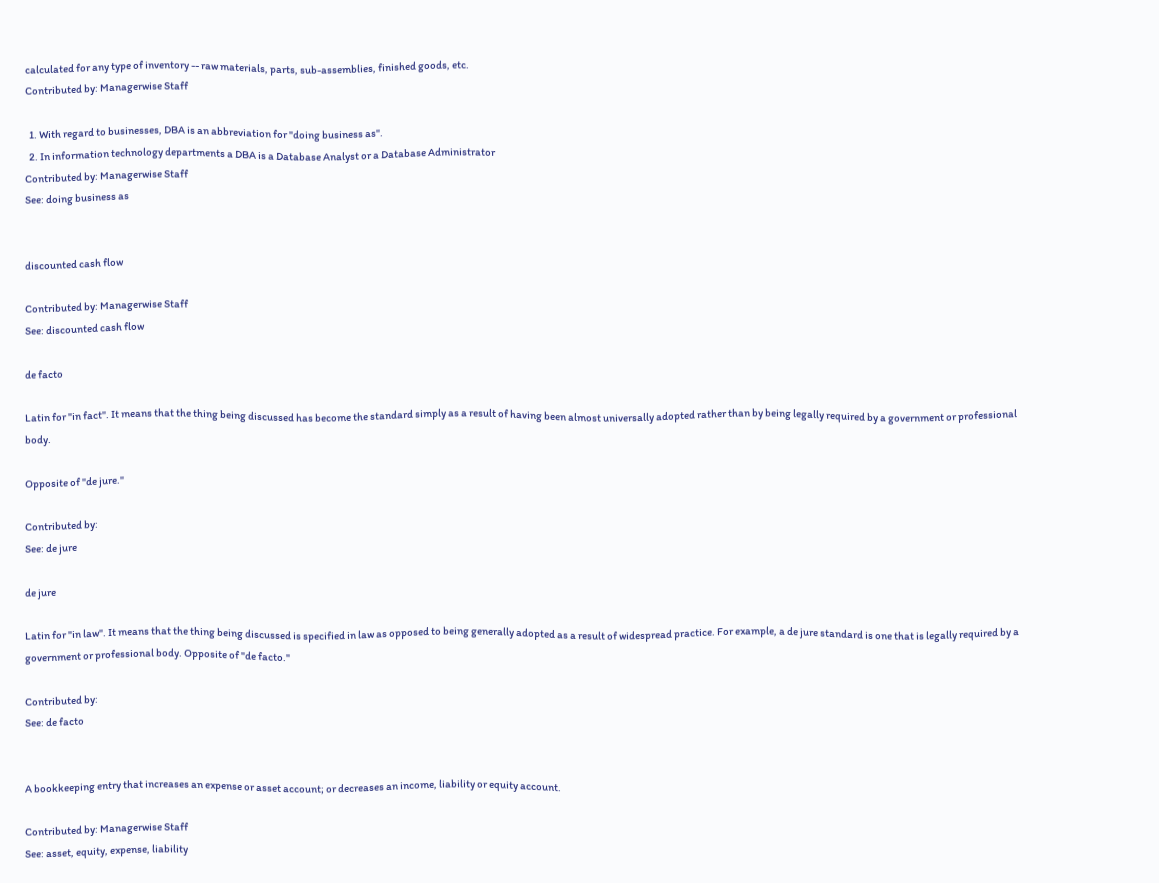calculated for any type of inventory -- raw materials, parts, sub-assemblies, finished goods, etc.
Contributed by: Managerwise Staff

  1. With regard to businesses, DBA is an abbreviation for "doing business as".
  2. In information technology departments a DBA is a Database Analyst or a Database Administrator
Contributed by: Managerwise Staff
See: doing business as


discounted cash flow

Contributed by: Managerwise Staff
See: discounted cash flow

de facto

Latin for "in fact". It means that the thing being discussed has become the standard simply as a result of having been almost universally adopted rather than by being legally required by a government or professional body.

Opposite of "de jure."

Contributed by:
See: de jure

de jure

Latin for "in law". It means that the thing being discussed is specified in law as opposed to being generally adopted as a result of widespread practice. For example, a de jure standard is one that is legally required by a government or professional body. Opposite of "de facto."

Contributed by:
See: de facto


A bookkeeping entry that increases an expense or asset account; or decreases an income, liability or equity account.

Contributed by: Managerwise Staff
See: asset, equity, expense, liability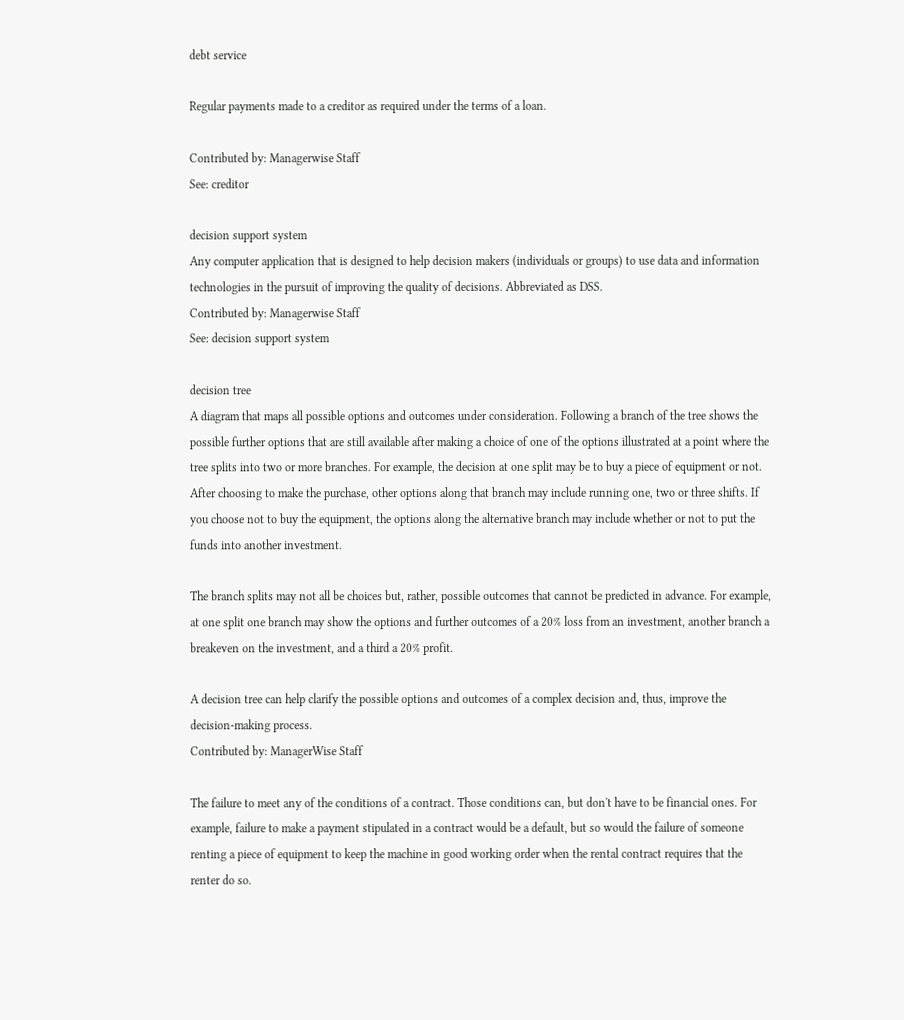debt service

Regular payments made to a creditor as required under the terms of a loan.

Contributed by: Managerwise Staff
See: creditor

decision support system
Any computer application that is designed to help decision makers (individuals or groups) to use data and information technologies in the pursuit of improving the quality of decisions. Abbreviated as DSS.
Contributed by: Managerwise Staff
See: decision support system

decision tree
A diagram that maps all possible options and outcomes under consideration. Following a branch of the tree shows the possible further options that are still available after making a choice of one of the options illustrated at a point where the tree splits into two or more branches. For example, the decision at one split may be to buy a piece of equipment or not. After choosing to make the purchase, other options along that branch may include running one, two or three shifts. If you choose not to buy the equipment, the options along the alternative branch may include whether or not to put the funds into another investment.

The branch splits may not all be choices but, rather, possible outcomes that cannot be predicted in advance. For example, at one split one branch may show the options and further outcomes of a 20% loss from an investment, another branch a breakeven on the investment, and a third a 20% profit.

A decision tree can help clarify the possible options and outcomes of a complex decision and, thus, improve the decision-making process.
Contributed by: ManagerWise Staff

The failure to meet any of the conditions of a contract. Those conditions can, but don't have to be financial ones. For example, failure to make a payment stipulated in a contract would be a default, but so would the failure of someone renting a piece of equipment to keep the machine in good working order when the rental contract requires that the renter do so.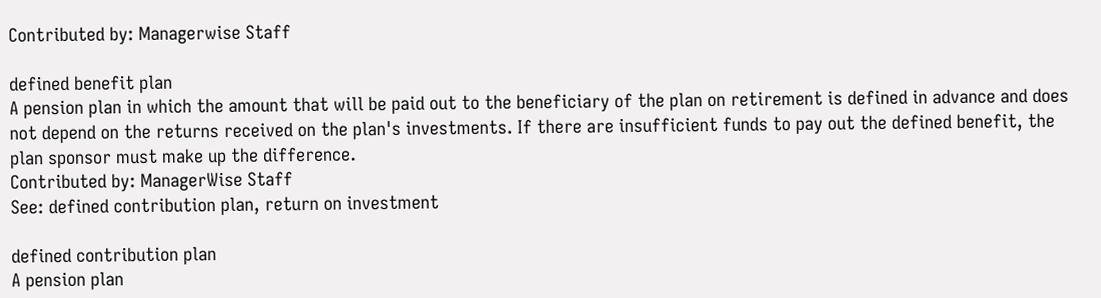Contributed by: Managerwise Staff

defined benefit plan
A pension plan in which the amount that will be paid out to the beneficiary of the plan on retirement is defined in advance and does not depend on the returns received on the plan's investments. If there are insufficient funds to pay out the defined benefit, the plan sponsor must make up the difference.
Contributed by: ManagerWise Staff
See: defined contribution plan, return on investment

defined contribution plan
A pension plan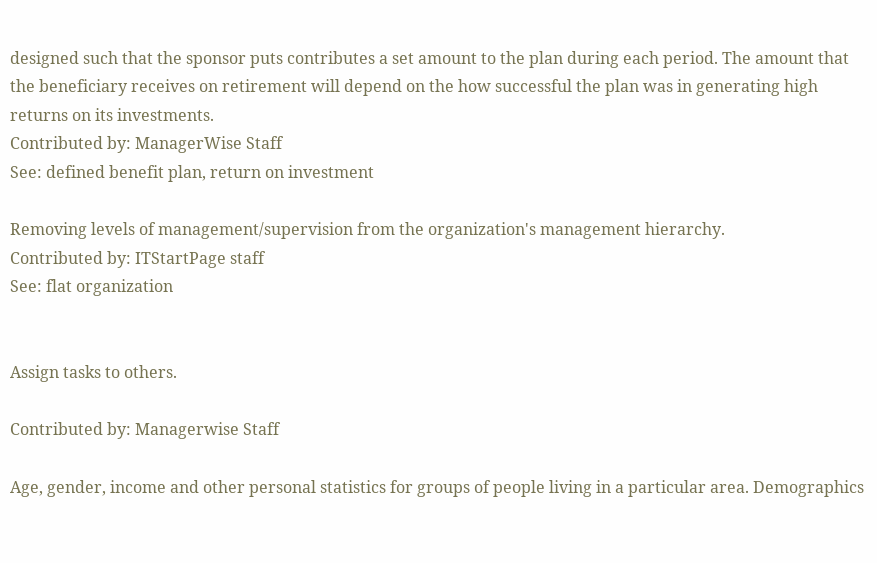designed such that the sponsor puts contributes a set amount to the plan during each period. The amount that the beneficiary receives on retirement will depend on the how successful the plan was in generating high returns on its investments.
Contributed by: ManagerWise Staff
See: defined benefit plan, return on investment

Removing levels of management/supervision from the organization's management hierarchy.
Contributed by: ITStartPage staff
See: flat organization


Assign tasks to others.

Contributed by: Managerwise Staff

Age, gender, income and other personal statistics for groups of people living in a particular area. Demographics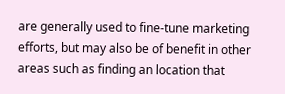are generally used to fine-tune marketing efforts, but may also be of benefit in other areas such as finding an location that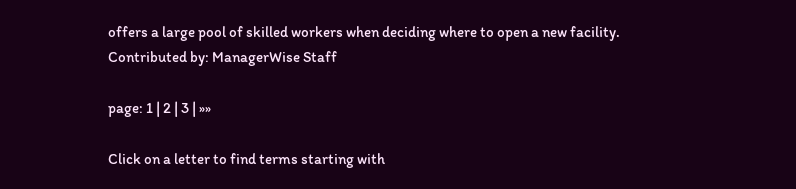offers a large pool of skilled workers when deciding where to open a new facility.
Contributed by: ManagerWise Staff

page: 1 | 2 | 3 | »»

Click on a letter to find terms starting with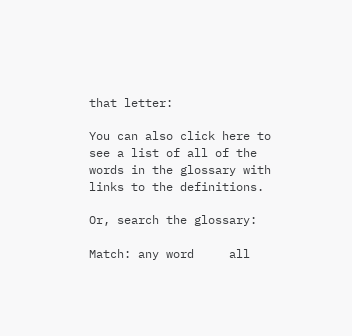that letter:

You can also click here to see a list of all of the words in the glossary with links to the definitions.

Or, search the glossary:

Match: any word     all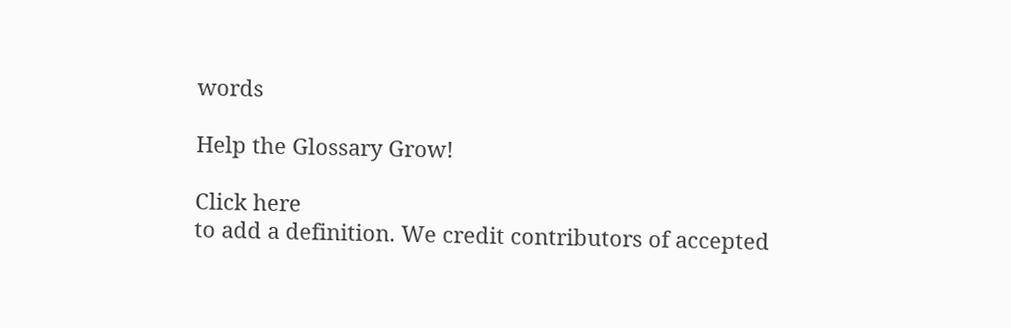words

Help the Glossary Grow!

Click here
to add a definition. We credit contributors of accepted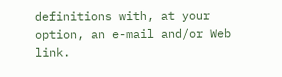definitions with, at your option, an e-mail and/or Web link.